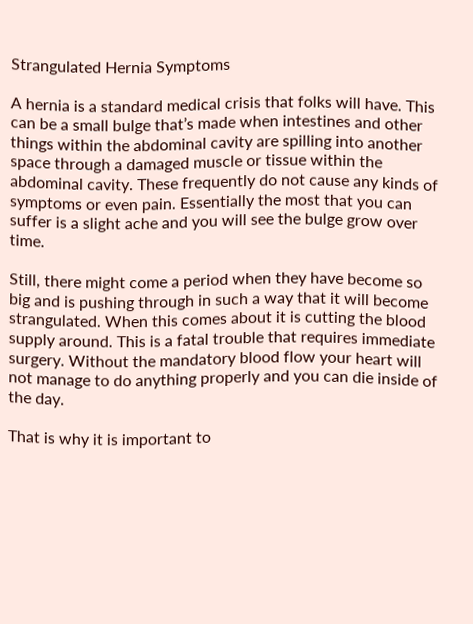Strangulated Hernia Symptoms

A hernia is a standard medical crisis that folks will have. This can be a small bulge that’s made when intestines and other things within the abdominal cavity are spilling into another space through a damaged muscle or tissue within the abdominal cavity. These frequently do not cause any kinds of symptoms or even pain. Essentially the most that you can suffer is a slight ache and you will see the bulge grow over time.

Still, there might come a period when they have become so big and is pushing through in such a way that it will become strangulated. When this comes about it is cutting the blood supply around. This is a fatal trouble that requires immediate surgery. Without the mandatory blood flow your heart will not manage to do anything properly and you can die inside of the day.

That is why it is important to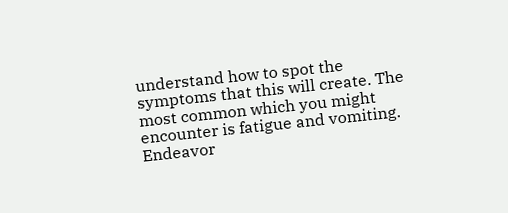understand how to spot the symptoms that this will create. The most common which you might encounter is fatigue and vomiting. Endeavor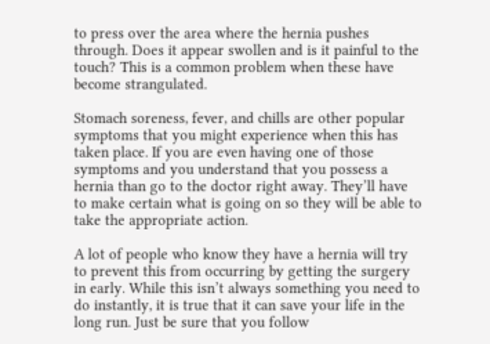to press over the area where the hernia pushes through. Does it appear swollen and is it painful to the touch? This is a common problem when these have become strangulated.

Stomach soreness, fever, and chills are other popular symptoms that you might experience when this has taken place. If you are even having one of those symptoms and you understand that you possess a hernia than go to the doctor right away. They’ll have to make certain what is going on so they will be able to take the appropriate action.

A lot of people who know they have a hernia will try to prevent this from occurring by getting the surgery in early. While this isn’t always something you need to do instantly, it is true that it can save your life in the long run. Just be sure that you follow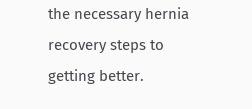the necessary hernia recovery steps to getting better.